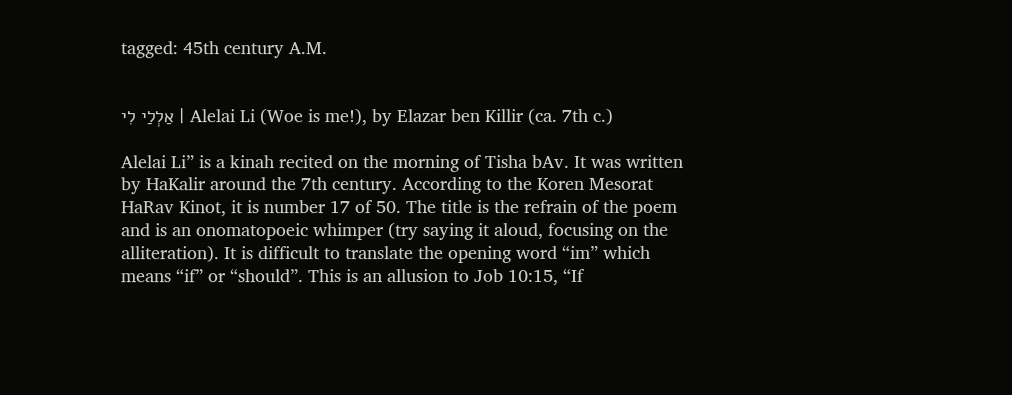tagged: 45th century A.M.


אַלְלַי לִי | Alelai Li (Woe is me!), by Elazar ben Killir (ca. 7th c.)

Alelai Li” is a kinah recited on the morning of Tisha bAv. It was written by HaKalir around the 7th century. According to the Koren Mesorat HaRav Kinot, it is number 17 of 50. The title is the refrain of the poem and is an onomatopoeic whimper (try saying it aloud, focusing on the alliteration). It is difficult to translate the opening word “im” which means “if” or “should”. This is an allusion to Job 10:15, “If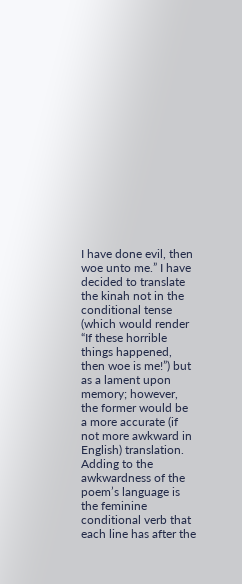I have done evil, then woe unto me.” I have decided to translate the kinah not in the conditional tense (which would render “If these horrible things happened, then woe is me!”) but as a lament upon memory; however, the former would be a more accurate (if not more awkward in English) translation. Adding to the awkwardness of the poem’s language is the feminine conditional verb that each line has after the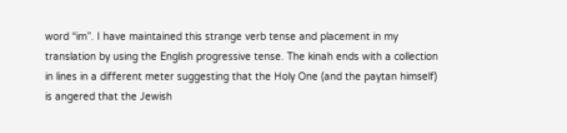word “im”. I have maintained this strange verb tense and placement in my translation by using the English progressive tense. The kinah ends with a collection in lines in a different meter suggesting that the Holy One (and the paytan himself) is angered that the Jewish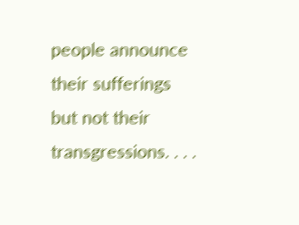people announce their sufferings but not their transgressions. . . .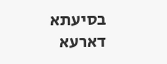בסיעתא דארעא